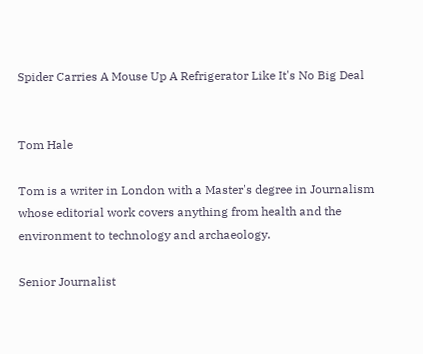Spider Carries A Mouse Up A Refrigerator Like It's No Big Deal


Tom Hale

Tom is a writer in London with a Master's degree in Journalism whose editorial work covers anything from health and the environment to technology and archaeology.

Senior Journalist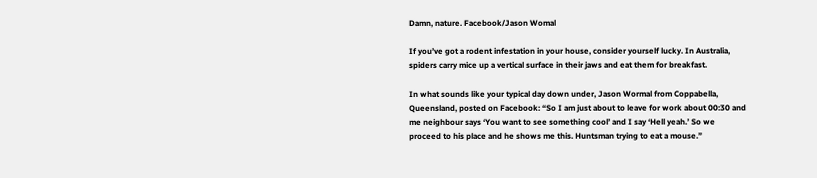Damn, nature. Facebook/Jason Womal

If you’ve got a rodent infestation in your house, consider yourself lucky. In Australia, spiders carry mice up a vertical surface in their jaws and eat them for breakfast.

In what sounds like your typical day down under, Jason Wormal from Coppabella, Queensland, posted on Facebook: “So I am just about to leave for work about 00:30 and me neighbour says ‘You want to see something cool’ and I say ‘Hell yeah.’ So we proceed to his place and he shows me this. Huntsman trying to eat a mouse.”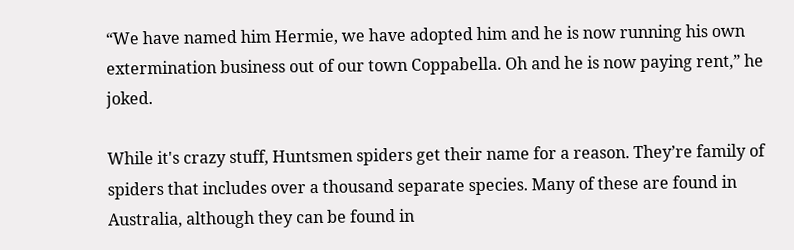“We have named him Hermie, we have adopted him and he is now running his own extermination business out of our town Coppabella. Oh and he is now paying rent,” he joked.

While it's crazy stuff, Huntsmen spiders get their name for a reason. They’re family of spiders that includes over a thousand separate species. Many of these are found in Australia, although they can be found in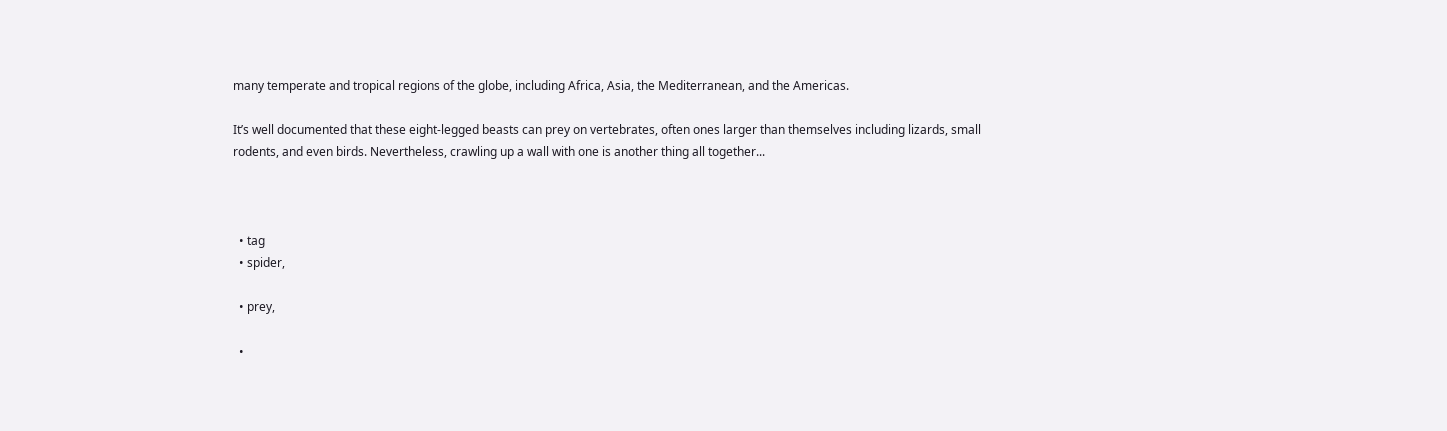many temperate and tropical regions of the globe, including Africa, Asia, the Mediterranean, and the Americas.

It’s well documented that these eight-legged beasts can prey on vertebrates, often ones larger than themselves including lizards, small rodents, and even birds. Nevertheless, crawling up a wall with one is another thing all together...



  • tag
  • spider,

  • prey,

  •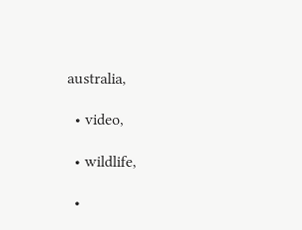australia,

  • video,

  • wildlife,

  •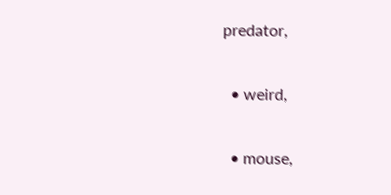predator,

  • weird,

  • mouse,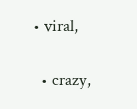• viral,

  • crazy,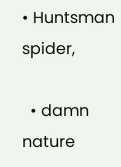• Huntsman spider,

  • damn nature